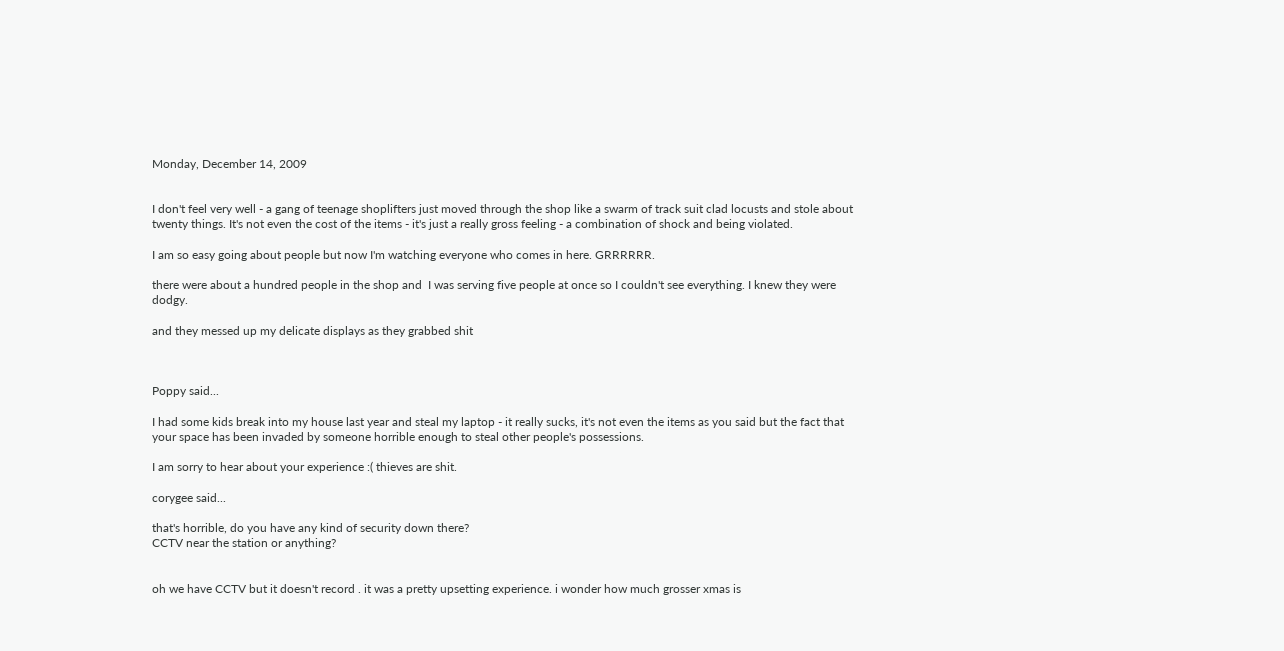Monday, December 14, 2009


I don't feel very well - a gang of teenage shoplifters just moved through the shop like a swarm of track suit clad locusts and stole about twenty things. It's not even the cost of the items - it's just a really gross feeling - a combination of shock and being violated.

I am so easy going about people but now I'm watching everyone who comes in here. GRRRRRR.

there were about a hundred people in the shop and  I was serving five people at once so I couldn't see everything. I knew they were dodgy.

and they messed up my delicate displays as they grabbed shit



Poppy said...

I had some kids break into my house last year and steal my laptop - it really sucks, it's not even the items as you said but the fact that your space has been invaded by someone horrible enough to steal other people's possessions.

I am sorry to hear about your experience :( thieves are shit.

corygee said...

that's horrible, do you have any kind of security down there?
CCTV near the station or anything?


oh we have CCTV but it doesn't record . it was a pretty upsetting experience. i wonder how much grosser xmas is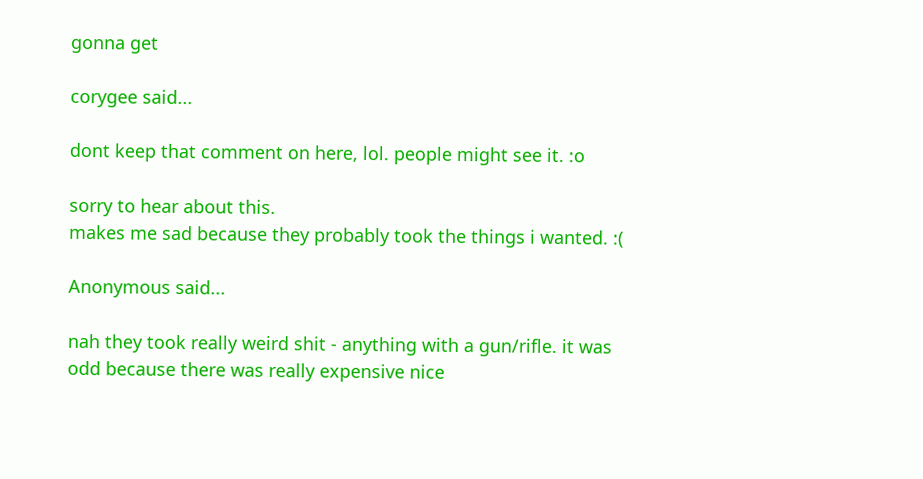gonna get

corygee said...

dont keep that comment on here, lol. people might see it. :o

sorry to hear about this.
makes me sad because they probably took the things i wanted. :(

Anonymous said...

nah they took really weird shit - anything with a gun/rifle. it was odd because there was really expensive nice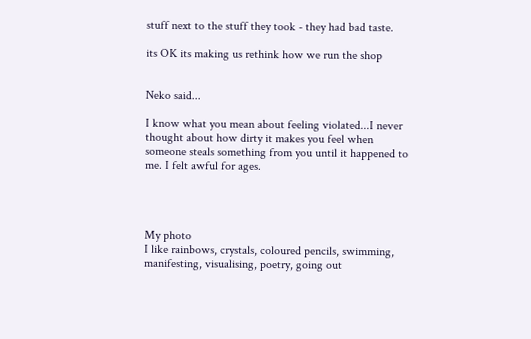stuff next to the stuff they took - they had bad taste.

its OK its making us rethink how we run the shop


Neko said...

I know what you mean about feeling violated...I never thought about how dirty it makes you feel when someone steals something from you until it happened to me. I felt awful for ages.




My photo
I like rainbows, crystals, coloured pencils, swimming, manifesting, visualising, poetry, going out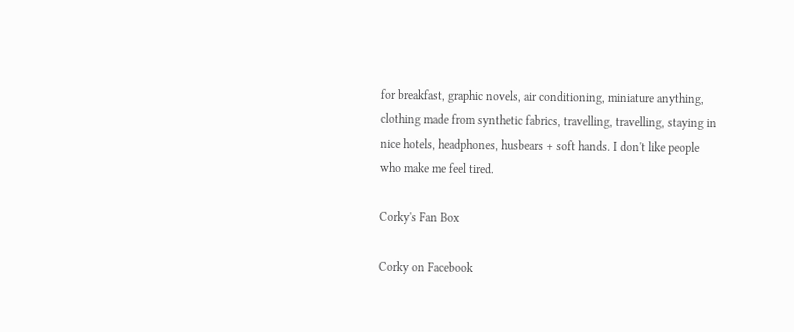for breakfast, graphic novels, air conditioning, miniature anything, clothing made from synthetic fabrics, travelling, travelling, staying in nice hotels, headphones, husbears + soft hands. I don't like people who make me feel tired.

Corky's Fan Box

Corky on Facebook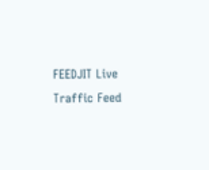FEEDJIT Live Traffic Feed